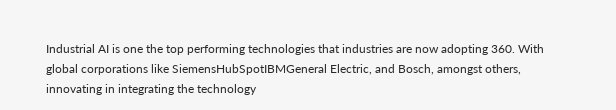Industrial AI is one the top performing technologies that industries are now adopting 360. With global corporations like SiemensHubSpotIBMGeneral Electric, and Bosch, amongst others, innovating in integrating the technology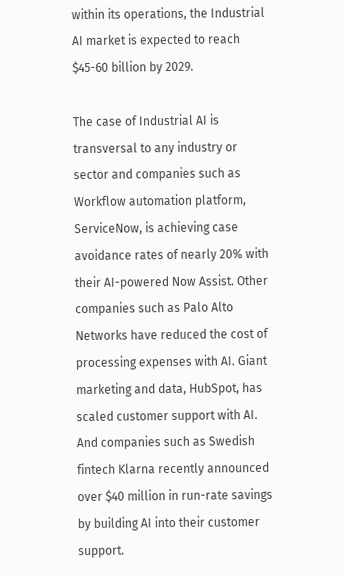within its operations, the Industrial AI market is expected to reach $45-60 billion by 2029.

The case of Industrial AI is transversal to any industry or sector and companies such as Workflow automation platform, ServiceNow, is achieving case avoidance rates of nearly 20% with their AI-powered Now Assist. Other companies such as Palo Alto Networks have reduced the cost of processing expenses with AI. Giant marketing and data, HubSpot, has scaled customer support with AI. And companies such as Swedish fintech Klarna recently announced over $40 million in run-rate savings by building AI into their customer support.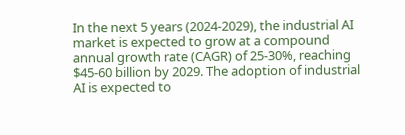In the next 5 years (2024-2029), the industrial AI market is expected to grow at a compound annual growth rate (CAGR) of 25-30%, reaching $45-60 billion by 2029. The adoption of industrial AI is expected to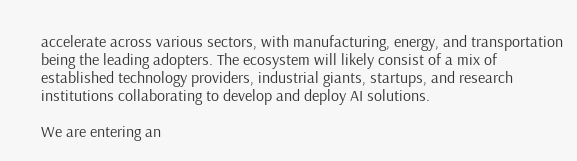accelerate across various sectors, with manufacturing, energy, and transportation being the leading adopters. The ecosystem will likely consist of a mix of established technology providers, industrial giants, startups, and research institutions collaborating to develop and deploy AI solutions.

We are entering an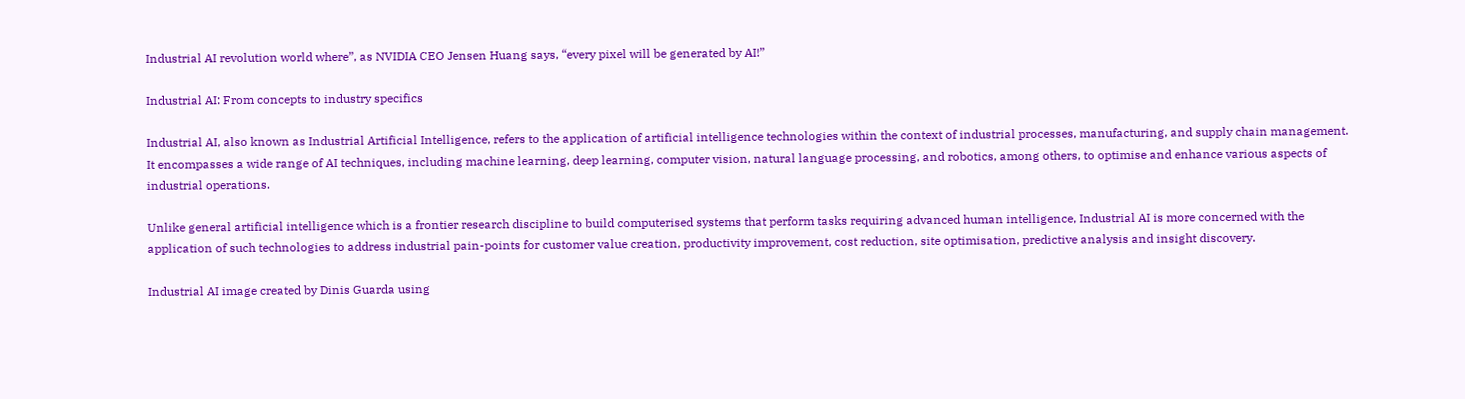Industrial AI revolution world where”, as NVIDIA CEO Jensen Huang says, “every pixel will be generated by AI!”

Industrial AI: From concepts to industry specifics

Industrial AI, also known as Industrial Artificial Intelligence, refers to the application of artificial intelligence technologies within the context of industrial processes, manufacturing, and supply chain management. It encompasses a wide range of AI techniques, including machine learning, deep learning, computer vision, natural language processing, and robotics, among others, to optimise and enhance various aspects of industrial operations.

Unlike general artificial intelligence which is a frontier research discipline to build computerised systems that perform tasks requiring advanced human intelligence, Industrial AI is more concerned with the application of such technologies to address industrial pain-points for customer value creation, productivity improvement, cost reduction, site optimisation, predictive analysis and insight discovery.

Industrial AI image created by Dinis Guarda using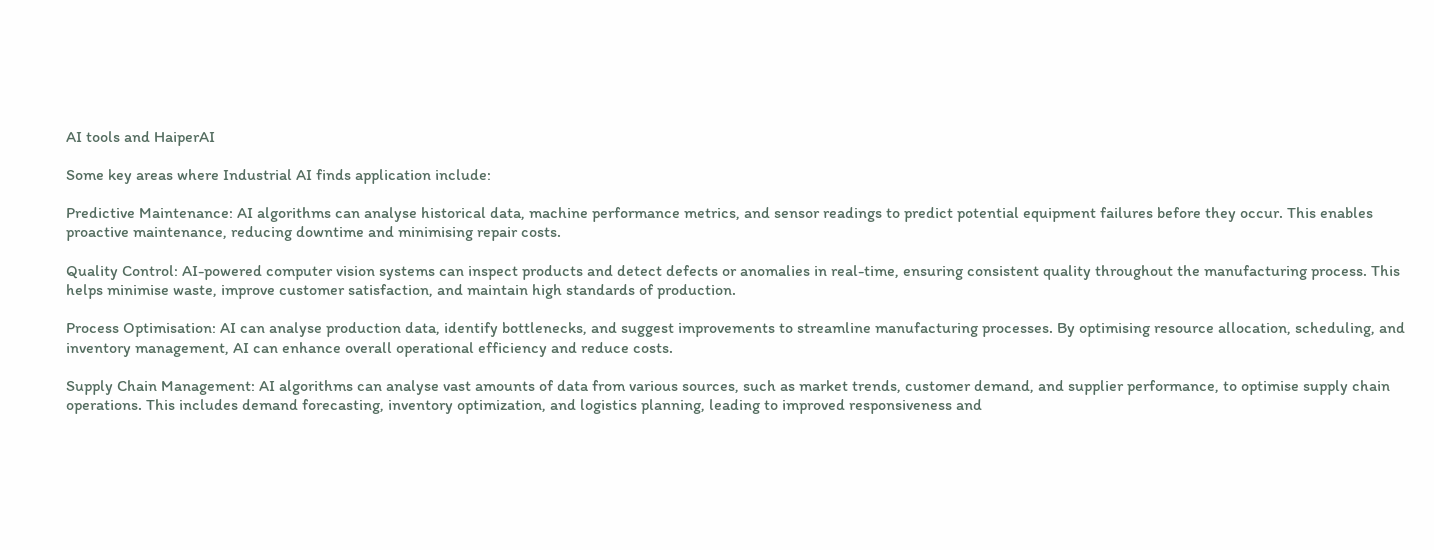AI tools and HaiperAI

Some key areas where Industrial AI finds application include:

Predictive Maintenance: AI algorithms can analyse historical data, machine performance metrics, and sensor readings to predict potential equipment failures before they occur. This enables proactive maintenance, reducing downtime and minimising repair costs.

Quality Control: AI-powered computer vision systems can inspect products and detect defects or anomalies in real-time, ensuring consistent quality throughout the manufacturing process. This helps minimise waste, improve customer satisfaction, and maintain high standards of production.

Process Optimisation: AI can analyse production data, identify bottlenecks, and suggest improvements to streamline manufacturing processes. By optimising resource allocation, scheduling, and inventory management, AI can enhance overall operational efficiency and reduce costs.

Supply Chain Management: AI algorithms can analyse vast amounts of data from various sources, such as market trends, customer demand, and supplier performance, to optimise supply chain operations. This includes demand forecasting, inventory optimization, and logistics planning, leading to improved responsiveness and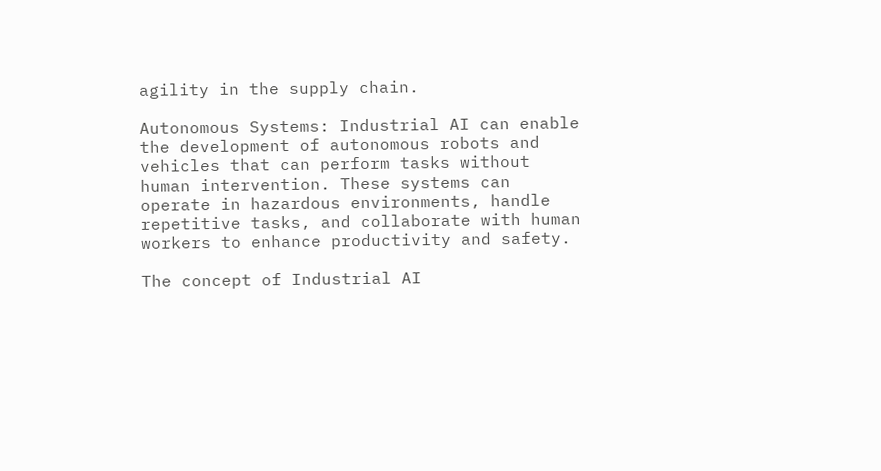agility in the supply chain.

Autonomous Systems: Industrial AI can enable the development of autonomous robots and vehicles that can perform tasks without human intervention. These systems can operate in hazardous environments, handle repetitive tasks, and collaborate with human workers to enhance productivity and safety.

The concept of Industrial AI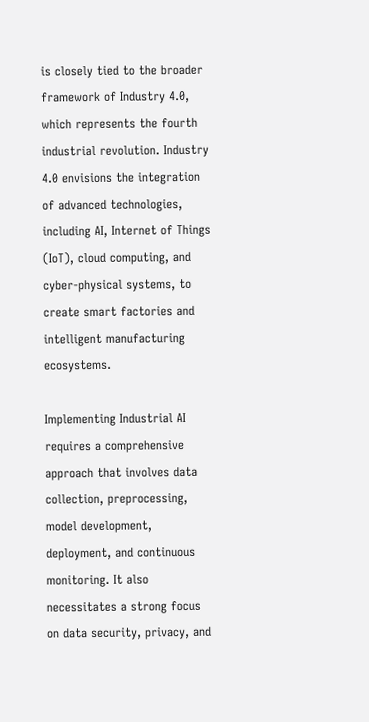is closely tied to the broader framework of Industry 4.0, which represents the fourth industrial revolution. Industry 4.0 envisions the integration of advanced technologies, including AI, Internet of Things (IoT), cloud computing, and cyber-physical systems, to create smart factories and intelligent manufacturing ecosystems.

Implementing Industrial AI requires a comprehensive approach that involves data collection, preprocessing, model development, deployment, and continuous monitoring. It also necessitates a strong focus on data security, privacy, and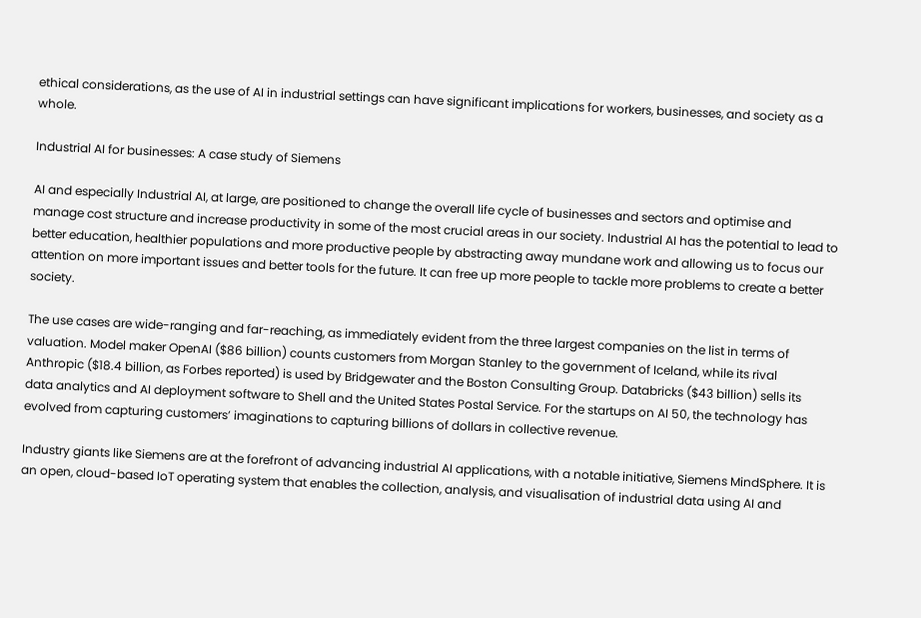ethical considerations, as the use of AI in industrial settings can have significant implications for workers, businesses, and society as a whole.

Industrial AI for businesses: A case study of Siemens

AI and especially Industrial AI, at large, are positioned to change the overall life cycle of businesses and sectors and optimise and manage cost structure and increase productivity in some of the most crucial areas in our society. Industrial AI has the potential to lead to better education, healthier populations and more productive people by abstracting away mundane work and allowing us to focus our attention on more important issues and better tools for the future. It can free up more people to tackle more problems to create a better society.

The use cases are wide-ranging and far-reaching, as immediately evident from the three largest companies on the list in terms of valuation. Model maker OpenAI ($86 billion) counts customers from Morgan Stanley to the government of Iceland, while its rival Anthropic ($18.4 billion, as Forbes reported) is used by Bridgewater and the Boston Consulting Group. Databricks ($43 billion) sells its data analytics and AI deployment software to Shell and the United States Postal Service. For the startups on AI 50, the technology has evolved from capturing customers’ imaginations to capturing billions of dollars in collective revenue.

Industry giants like Siemens are at the forefront of advancing industrial AI applications, with a notable initiative, Siemens MindSphere. It is an open, cloud-based IoT operating system that enables the collection, analysis, and visualisation of industrial data using AI and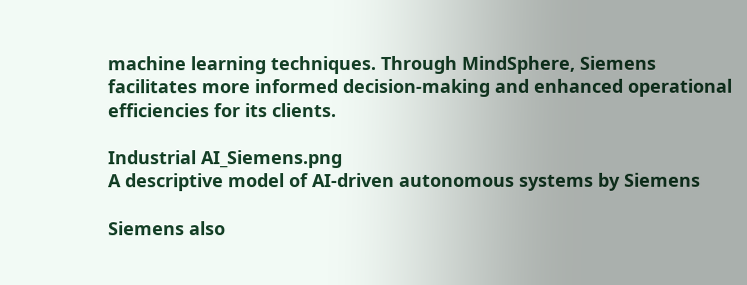machine learning techniques. Through MindSphere, Siemens facilitates more informed decision-making and enhanced operational efficiencies for its clients.

Industrial AI_Siemens.png
A descriptive model of AI-driven autonomous systems by Siemens

Siemens also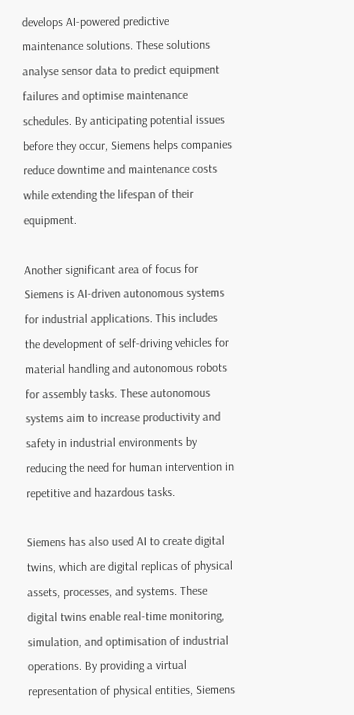develops AI-powered predictive maintenance solutions. These solutions analyse sensor data to predict equipment failures and optimise maintenance schedules. By anticipating potential issues before they occur, Siemens helps companies reduce downtime and maintenance costs while extending the lifespan of their equipment.

Another significant area of focus for Siemens is AI-driven autonomous systems for industrial applications. This includes the development of self-driving vehicles for material handling and autonomous robots for assembly tasks. These autonomous systems aim to increase productivity and safety in industrial environments by reducing the need for human intervention in repetitive and hazardous tasks.

Siemens has also used AI to create digital twins, which are digital replicas of physical assets, processes, and systems. These digital twins enable real-time monitoring, simulation, and optimisation of industrial operations. By providing a virtual representation of physical entities, Siemens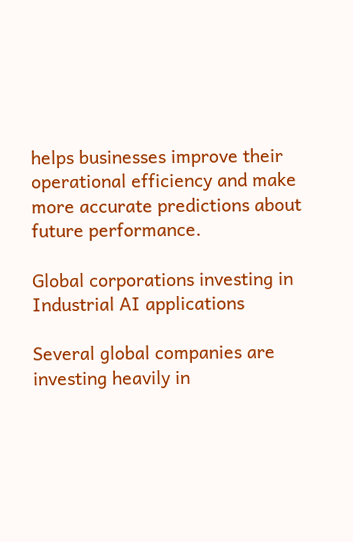helps businesses improve their operational efficiency and make more accurate predictions about future performance.

Global corporations investing in Industrial AI applications

Several global companies are investing heavily in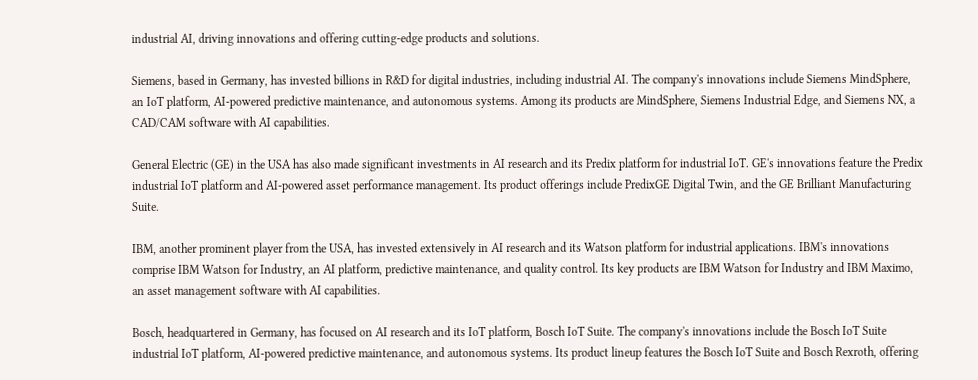industrial AI, driving innovations and offering cutting-edge products and solutions.

Siemens, based in Germany, has invested billions in R&D for digital industries, including industrial AI. The company's innovations include Siemens MindSphere, an IoT platform, AI-powered predictive maintenance, and autonomous systems. Among its products are MindSphere, Siemens Industrial Edge, and Siemens NX, a CAD/CAM software with AI capabilities.

General Electric (GE) in the USA has also made significant investments in AI research and its Predix platform for industrial IoT. GE's innovations feature the Predix industrial IoT platform and AI-powered asset performance management. Its product offerings include PredixGE Digital Twin, and the GE Brilliant Manufacturing Suite.

IBM, another prominent player from the USA, has invested extensively in AI research and its Watson platform for industrial applications. IBM's innovations comprise IBM Watson for Industry, an AI platform, predictive maintenance, and quality control. Its key products are IBM Watson for Industry and IBM Maximo, an asset management software with AI capabilities.

Bosch, headquartered in Germany, has focused on AI research and its IoT platform, Bosch IoT Suite. The company's innovations include the Bosch IoT Suite industrial IoT platform, AI-powered predictive maintenance, and autonomous systems. Its product lineup features the Bosch IoT Suite and Bosch Rexroth, offering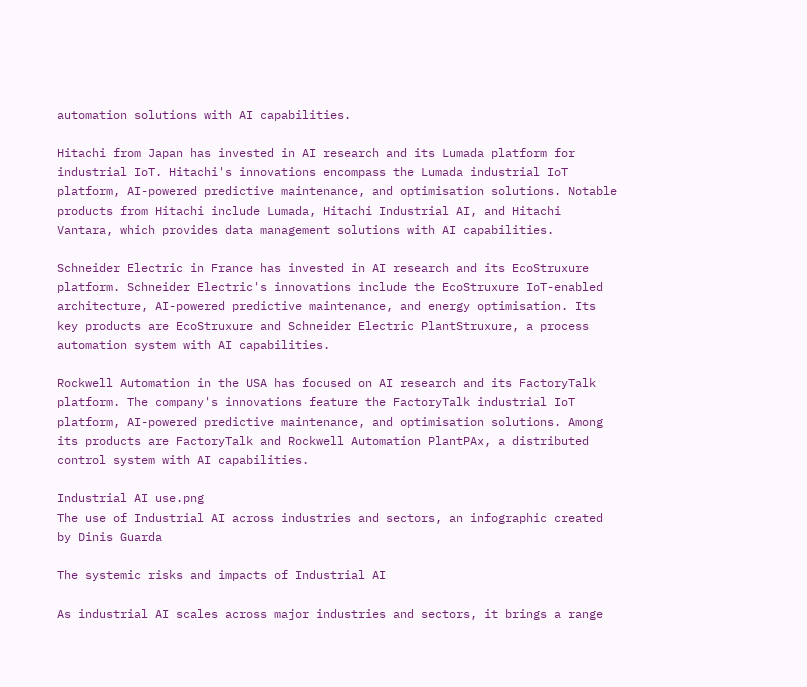automation solutions with AI capabilities.

Hitachi from Japan has invested in AI research and its Lumada platform for industrial IoT. Hitachi's innovations encompass the Lumada industrial IoT platform, AI-powered predictive maintenance, and optimisation solutions. Notable products from Hitachi include Lumada, Hitachi Industrial AI, and Hitachi Vantara, which provides data management solutions with AI capabilities.

Schneider Electric in France has invested in AI research and its EcoStruxure platform. Schneider Electric's innovations include the EcoStruxure IoT-enabled architecture, AI-powered predictive maintenance, and energy optimisation. Its key products are EcoStruxure and Schneider Electric PlantStruxure, a process automation system with AI capabilities.

Rockwell Automation in the USA has focused on AI research and its FactoryTalk platform. The company's innovations feature the FactoryTalk industrial IoT platform, AI-powered predictive maintenance, and optimisation solutions. Among its products are FactoryTalk and Rockwell Automation PlantPAx, a distributed control system with AI capabilities.

Industrial AI use.png
The use of Industrial AI across industries and sectors, an infographic created by Dinis Guarda

The systemic risks and impacts of Industrial AI

As industrial AI scales across major industries and sectors, it brings a range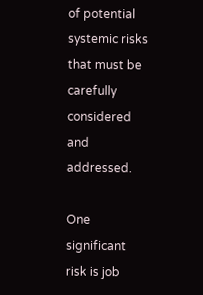of potential systemic risks that must be carefully considered and addressed.

One significant risk is job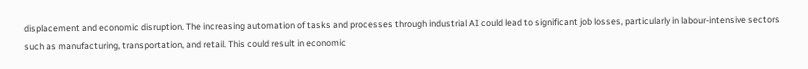displacement and economic disruption. The increasing automation of tasks and processes through industrial AI could lead to significant job losses, particularly in labour-intensive sectors such as manufacturing, transportation, and retail. This could result in economic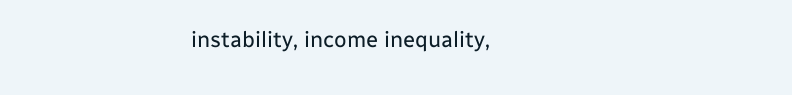instability, income inequality,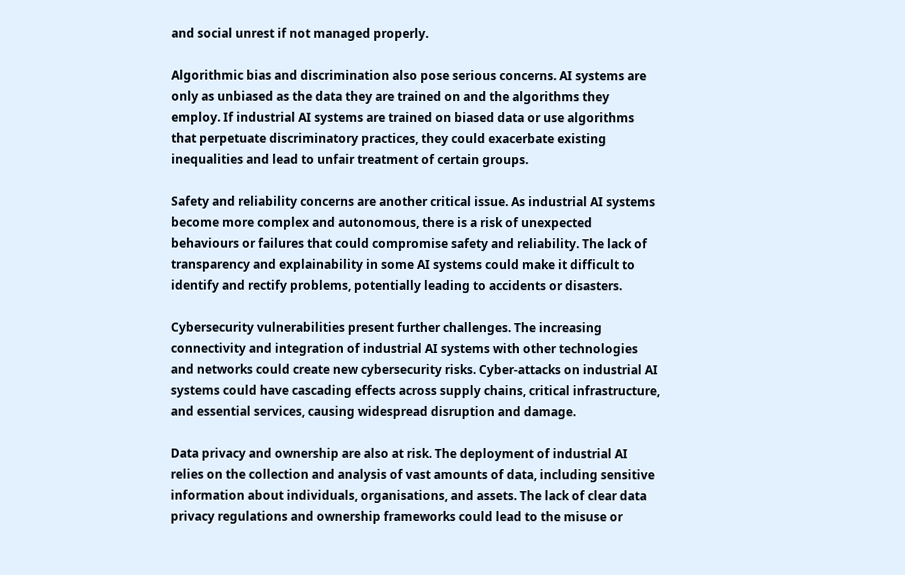and social unrest if not managed properly.

Algorithmic bias and discrimination also pose serious concerns. AI systems are only as unbiased as the data they are trained on and the algorithms they employ. If industrial AI systems are trained on biased data or use algorithms that perpetuate discriminatory practices, they could exacerbate existing inequalities and lead to unfair treatment of certain groups.

Safety and reliability concerns are another critical issue. As industrial AI systems become more complex and autonomous, there is a risk of unexpected behaviours or failures that could compromise safety and reliability. The lack of transparency and explainability in some AI systems could make it difficult to identify and rectify problems, potentially leading to accidents or disasters.

Cybersecurity vulnerabilities present further challenges. The increasing connectivity and integration of industrial AI systems with other technologies and networks could create new cybersecurity risks. Cyber-attacks on industrial AI systems could have cascading effects across supply chains, critical infrastructure, and essential services, causing widespread disruption and damage.

Data privacy and ownership are also at risk. The deployment of industrial AI relies on the collection and analysis of vast amounts of data, including sensitive information about individuals, organisations, and assets. The lack of clear data privacy regulations and ownership frameworks could lead to the misuse or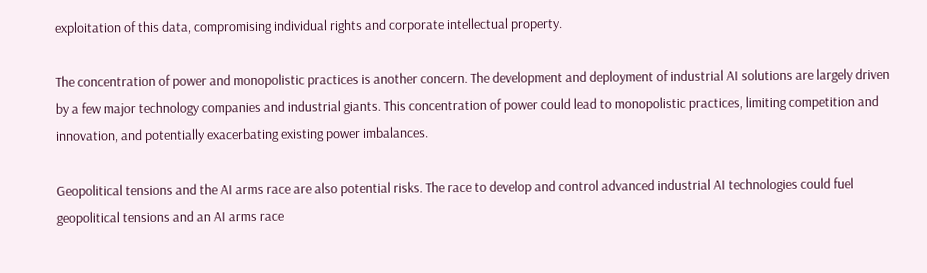exploitation of this data, compromising individual rights and corporate intellectual property.

The concentration of power and monopolistic practices is another concern. The development and deployment of industrial AI solutions are largely driven by a few major technology companies and industrial giants. This concentration of power could lead to monopolistic practices, limiting competition and innovation, and potentially exacerbating existing power imbalances.

Geopolitical tensions and the AI arms race are also potential risks. The race to develop and control advanced industrial AI technologies could fuel geopolitical tensions and an AI arms race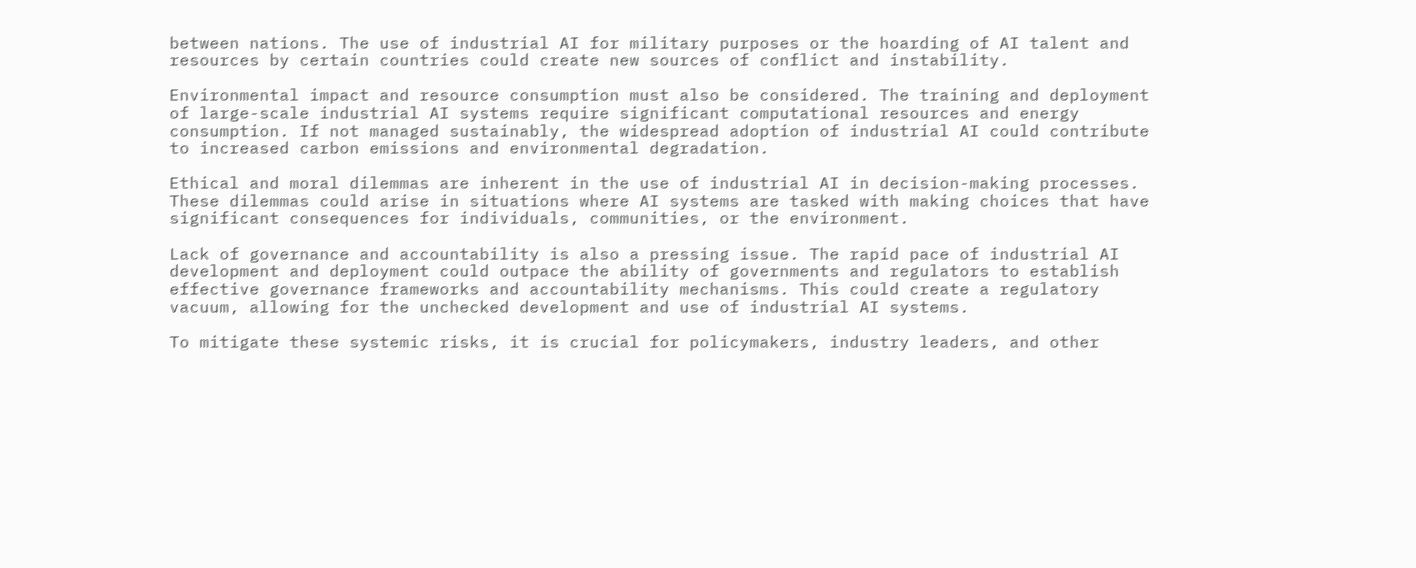between nations. The use of industrial AI for military purposes or the hoarding of AI talent and resources by certain countries could create new sources of conflict and instability.

Environmental impact and resource consumption must also be considered. The training and deployment of large-scale industrial AI systems require significant computational resources and energy consumption. If not managed sustainably, the widespread adoption of industrial AI could contribute to increased carbon emissions and environmental degradation.

Ethical and moral dilemmas are inherent in the use of industrial AI in decision-making processes. These dilemmas could arise in situations where AI systems are tasked with making choices that have significant consequences for individuals, communities, or the environment.

Lack of governance and accountability is also a pressing issue. The rapid pace of industrial AI development and deployment could outpace the ability of governments and regulators to establish effective governance frameworks and accountability mechanisms. This could create a regulatory vacuum, allowing for the unchecked development and use of industrial AI systems.

To mitigate these systemic risks, it is crucial for policymakers, industry leaders, and other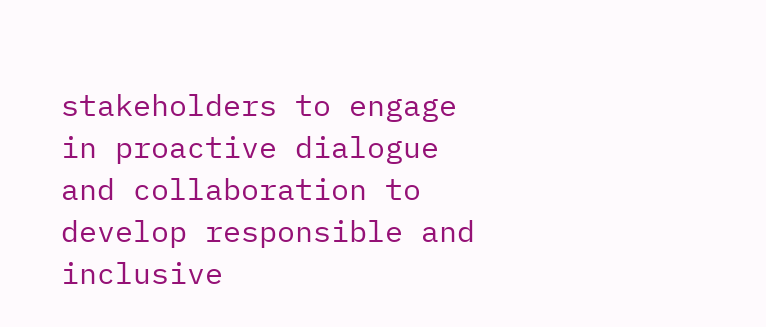stakeholders to engage in proactive dialogue and collaboration to develop responsible and inclusive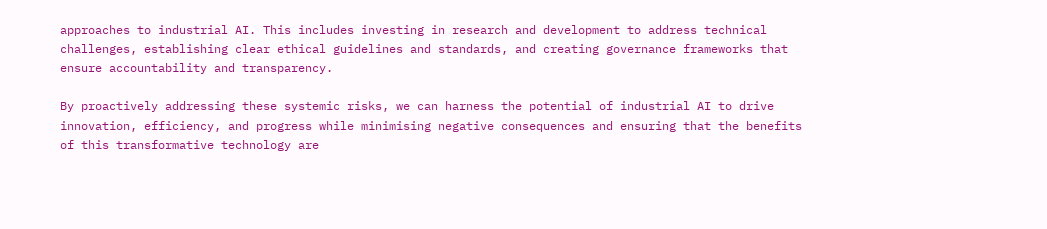approaches to industrial AI. This includes investing in research and development to address technical challenges, establishing clear ethical guidelines and standards, and creating governance frameworks that ensure accountability and transparency.

By proactively addressing these systemic risks, we can harness the potential of industrial AI to drive innovation, efficiency, and progress while minimising negative consequences and ensuring that the benefits of this transformative technology are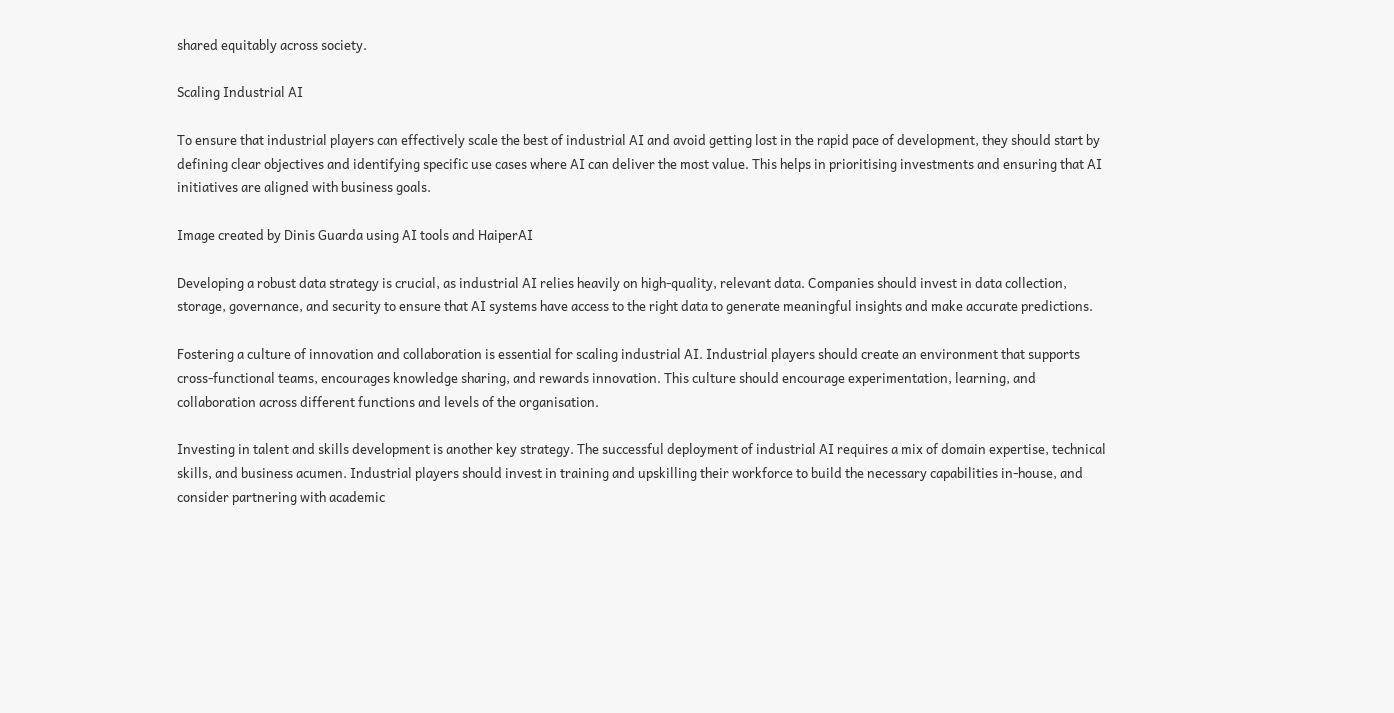shared equitably across society.

Scaling Industrial AI

To ensure that industrial players can effectively scale the best of industrial AI and avoid getting lost in the rapid pace of development, they should start by defining clear objectives and identifying specific use cases where AI can deliver the most value. This helps in prioritising investments and ensuring that AI initiatives are aligned with business goals.

Image created by Dinis Guarda using AI tools and HaiperAI

Developing a robust data strategy is crucial, as industrial AI relies heavily on high-quality, relevant data. Companies should invest in data collection, storage, governance, and security to ensure that AI systems have access to the right data to generate meaningful insights and make accurate predictions.

Fostering a culture of innovation and collaboration is essential for scaling industrial AI. Industrial players should create an environment that supports cross-functional teams, encourages knowledge sharing, and rewards innovation. This culture should encourage experimentation, learning, and collaboration across different functions and levels of the organisation.

Investing in talent and skills development is another key strategy. The successful deployment of industrial AI requires a mix of domain expertise, technical skills, and business acumen. Industrial players should invest in training and upskilling their workforce to build the necessary capabilities in-house, and consider partnering with academic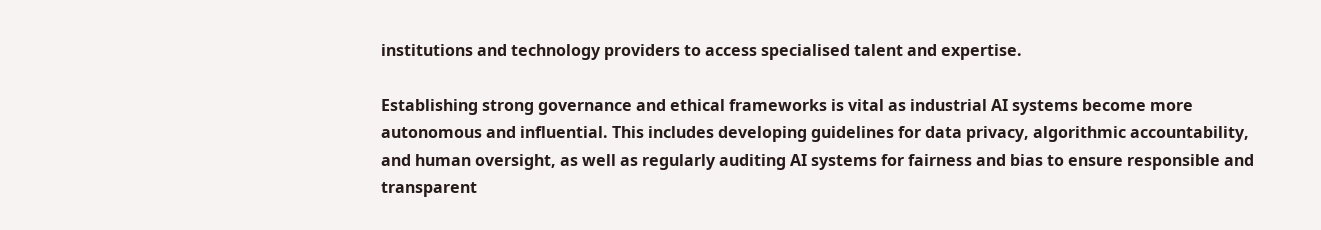institutions and technology providers to access specialised talent and expertise.

Establishing strong governance and ethical frameworks is vital as industrial AI systems become more autonomous and influential. This includes developing guidelines for data privacy, algorithmic accountability, and human oversight, as well as regularly auditing AI systems for fairness and bias to ensure responsible and transparent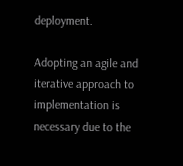deployment.

Adopting an agile and iterative approach to implementation is necessary due to the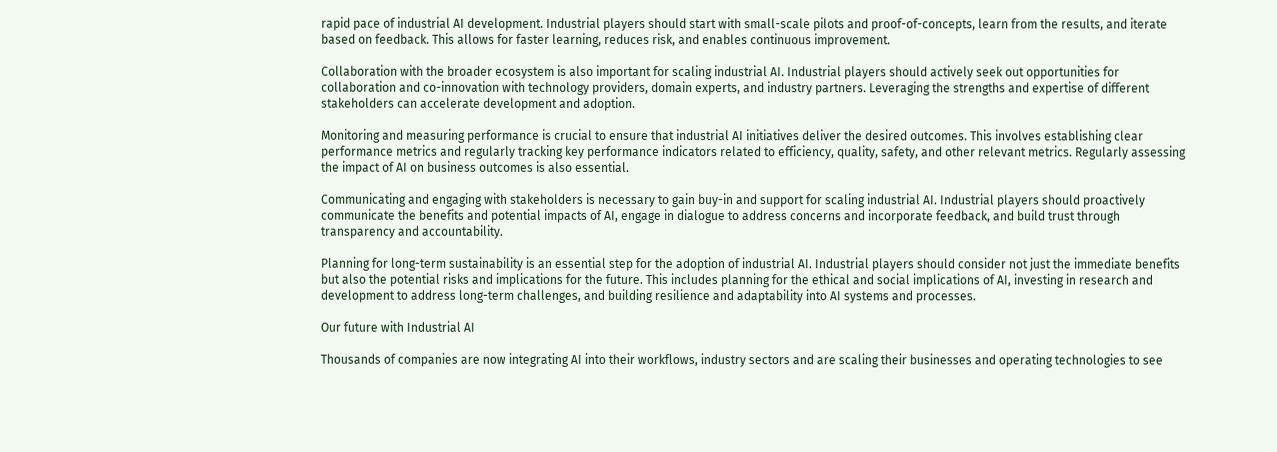rapid pace of industrial AI development. Industrial players should start with small-scale pilots and proof-of-concepts, learn from the results, and iterate based on feedback. This allows for faster learning, reduces risk, and enables continuous improvement.

Collaboration with the broader ecosystem is also important for scaling industrial AI. Industrial players should actively seek out opportunities for collaboration and co-innovation with technology providers, domain experts, and industry partners. Leveraging the strengths and expertise of different stakeholders can accelerate development and adoption.

Monitoring and measuring performance is crucial to ensure that industrial AI initiatives deliver the desired outcomes. This involves establishing clear performance metrics and regularly tracking key performance indicators related to efficiency, quality, safety, and other relevant metrics. Regularly assessing the impact of AI on business outcomes is also essential.

Communicating and engaging with stakeholders is necessary to gain buy-in and support for scaling industrial AI. Industrial players should proactively communicate the benefits and potential impacts of AI, engage in dialogue to address concerns and incorporate feedback, and build trust through transparency and accountability.

Planning for long-term sustainability is an essential step for the adoption of industrial AI. Industrial players should consider not just the immediate benefits but also the potential risks and implications for the future. This includes planning for the ethical and social implications of AI, investing in research and development to address long-term challenges, and building resilience and adaptability into AI systems and processes.

Our future with Industrial AI

Thousands of companies are now integrating AI into their workflows, industry sectors and are scaling their businesses and operating technologies to see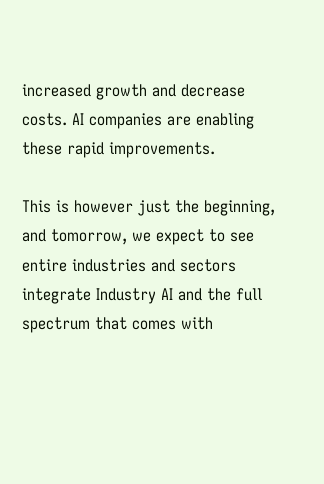increased growth and decrease costs. AI companies are enabling these rapid improvements.

This is however just the beginning, and tomorrow, we expect to see entire industries and sectors integrate Industry AI and the full spectrum that comes with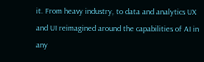it. From heavy industry, to data and analytics UX and UI reimagined around the capabilities of AI in any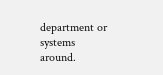department or systems around.